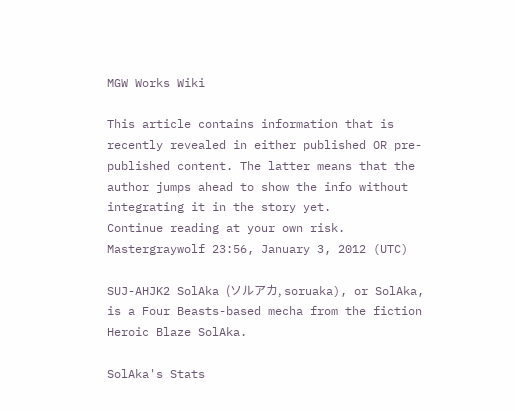MGW Works Wiki

This article contains information that is recently revealed in either published OR pre-published content. The latter means that the author jumps ahead to show the info without integrating it in the story yet.
Continue reading at your own risk.
Mastergraywolf 23:56, January 3, 2012 (UTC)

SUJ-AHJK2 SolAka (ソルアカ, soruaka), or SolAka, is a Four Beasts-based mecha from the fiction Heroic Blaze SolAka.

SolAka's Stats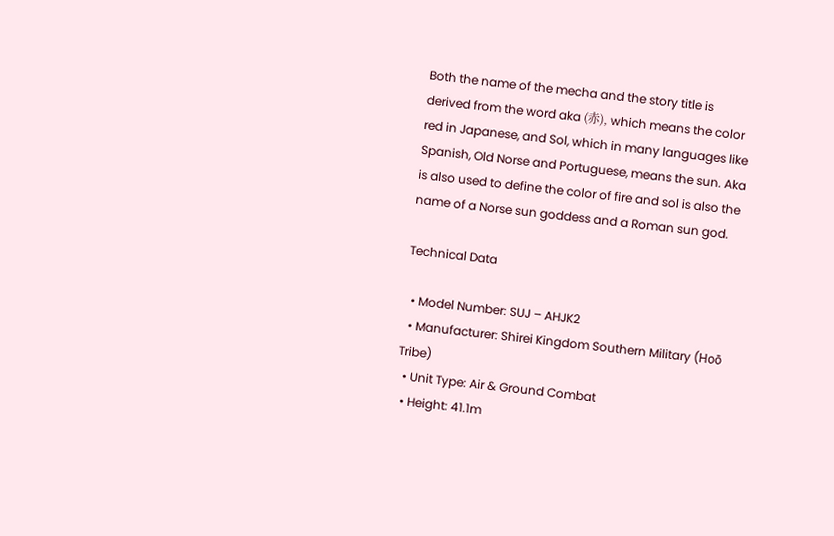Both the name of the mecha and the story title is derived from the word aka (赤), which means the color red in Japanese, and Sol, which in many languages like Spanish, Old Norse and Portuguese, means the sun. Aka is also used to define the color of fire and sol is also the name of a Norse sun goddess and a Roman sun god.

Technical Data

  • Model Number: SUJ – AHJK2
  • Manufacturer: Shirei Kingdom Southern Military (Hoō Tribe)
  • Unit Type: Air & Ground Combat
  • Height: 41.1m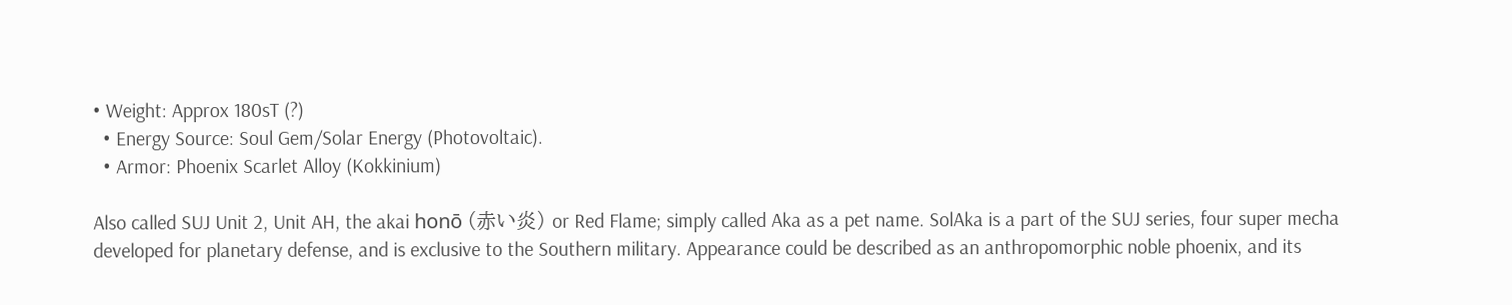• Weight: Approx 180sT (?)
  • Energy Source: Soul Gem/Solar Energy (Photovoltaic).
  • Armor: Phoenix Scarlet Alloy (Kokkinium)

Also called SUJ Unit 2, Unit AH, the akai honō (赤い炎) or Red Flame; simply called Aka as a pet name. SolAka is a part of the SUJ series, four super mecha developed for planetary defense, and is exclusive to the Southern military. Appearance could be described as an anthropomorphic noble phoenix, and its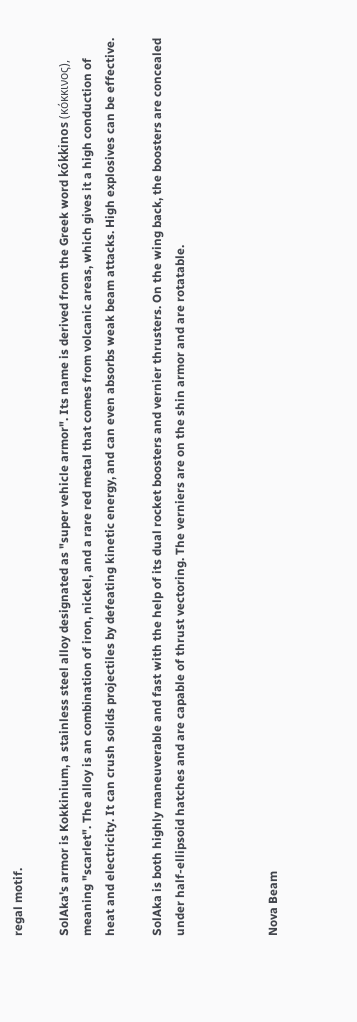regal motif.

SolAka's armor is Kokkinium, a stainless steel alloy designated as "super vehicle armor". Its name is derived from the Greek word kókkinos (κόκκινος), meaning "scarlet". The alloy is an combination of iron, nickel, and a rare red metal that comes from volcanic areas, which gives it a high conduction of heat and electricity. It can crush solids projectiles by defeating kinetic energy, and can even absorbs weak beam attacks. High explosives can be effective.

SolAka is both highly maneuverable and fast with the help of its dual rocket boosters and vernier thrusters. On the wing back, the boosters are concealed under half-ellipsoid hatches and are capable of thrust vectoring. The verniers are on the shin armor and are rotatable.



Nova Beam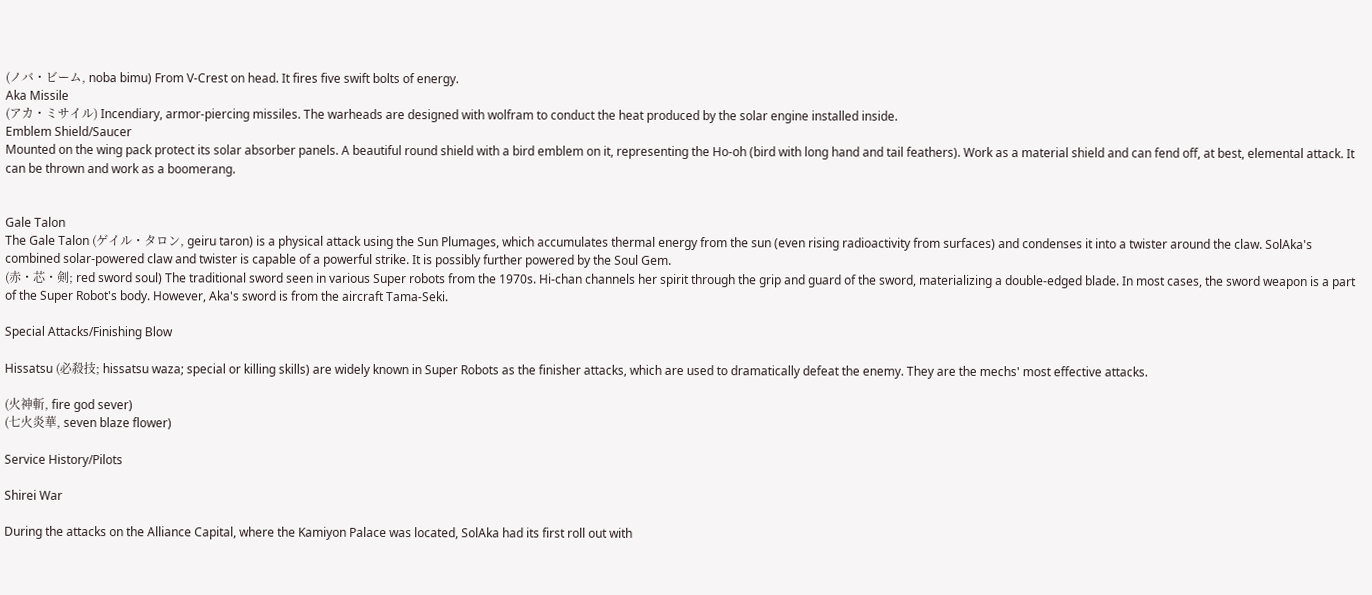(ノバ・ビーム, noba bimu) From V-Crest on head. It fires five swift bolts of energy.
Aka Missile
(アカ・ミサイル) Incendiary, armor-piercing missiles. The warheads are designed with wolfram to conduct the heat produced by the solar engine installed inside.
Emblem Shield/Saucer
Mounted on the wing pack protect its solar absorber panels. A beautiful round shield with a bird emblem on it, representing the Ho-oh (bird with long hand and tail feathers). Work as a material shield and can fend off, at best, elemental attack. It can be thrown and work as a boomerang.


Gale Talon
The Gale Talon (ゲイル・タロン, geiru taron) is a physical attack using the Sun Plumages, which accumulates thermal energy from the sun (even rising radioactivity from surfaces) and condenses it into a twister around the claw. SolAka's combined solar-powered claw and twister is capable of a powerful strike. It is possibly further powered by the Soul Gem.
(赤・芯・剣; red sword soul) The traditional sword seen in various Super robots from the 1970s. Hi-chan channels her spirit through the grip and guard of the sword, materializing a double-edged blade. In most cases, the sword weapon is a part of the Super Robot's body. However, Aka's sword is from the aircraft Tama-Seki.

Special Attacks/Finishing Blow

Hissatsu (必殺技; hissatsu waza; special or killing skills) are widely known in Super Robots as the finisher attacks, which are used to dramatically defeat the enemy. They are the mechs' most effective attacks.

(火神斬, fire god sever)
(七火炎華, seven blaze flower)

Service History/Pilots

Shirei War

During the attacks on the Alliance Capital, where the Kamiyon Palace was located, SolAka had its first roll out with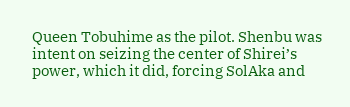Queen Tobuhime as the pilot. Shenbu was intent on seizing the center of Shirei’s power, which it did, forcing SolAka and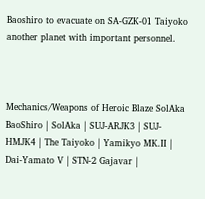Baoshiro to evacuate on SA-GZK-01 Taiyoko another planet with important personnel.



Mechanics/Weapons of Heroic Blaze SolAka
BaoShiro | SolAka | SUJ-ARJK3 | SUJ-HMJK4 | The Taiyoko | Yamikyo MK.II | Dai-Yamato V | STN-2 Gajavar |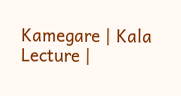Kamegare | Kala Lecture |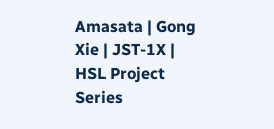Amasata | Gong Xie | JST-1X | HSL Project Series